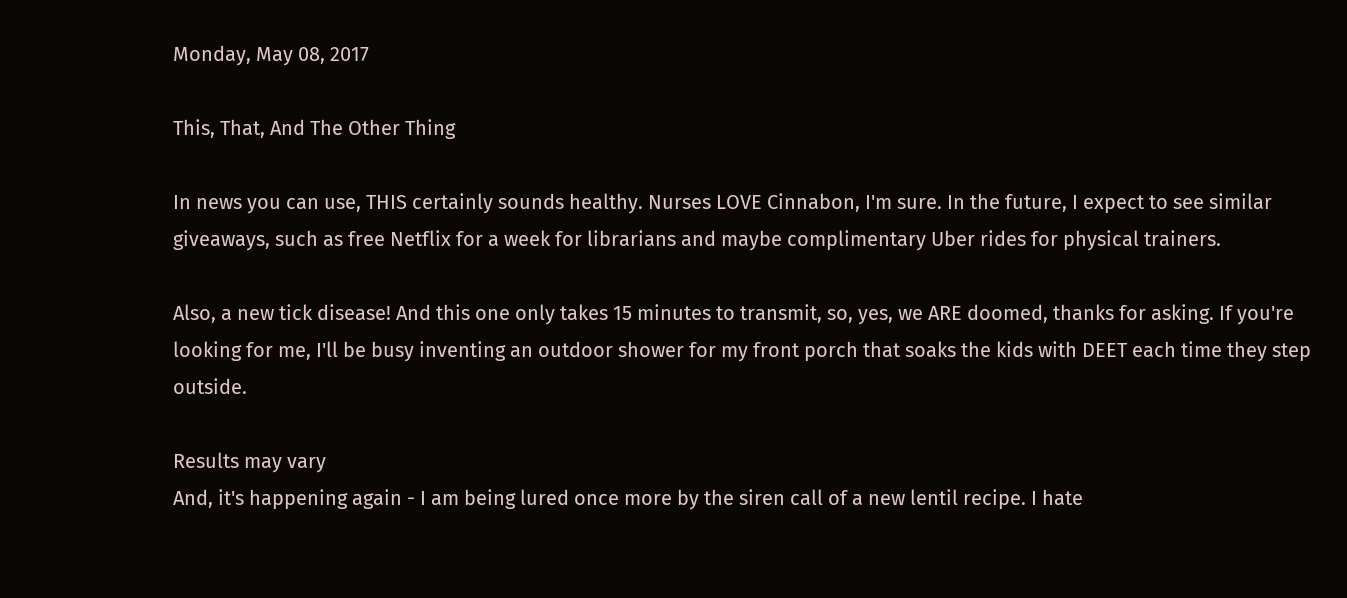Monday, May 08, 2017

This, That, And The Other Thing

In news you can use, THIS certainly sounds healthy. Nurses LOVE Cinnabon, I'm sure. In the future, I expect to see similar giveaways, such as free Netflix for a week for librarians and maybe complimentary Uber rides for physical trainers.

Also, a new tick disease! And this one only takes 15 minutes to transmit, so, yes, we ARE doomed, thanks for asking. If you're looking for me, I'll be busy inventing an outdoor shower for my front porch that soaks the kids with DEET each time they step outside.

Results may vary
And, it's happening again - I am being lured once more by the siren call of a new lentil recipe. I hate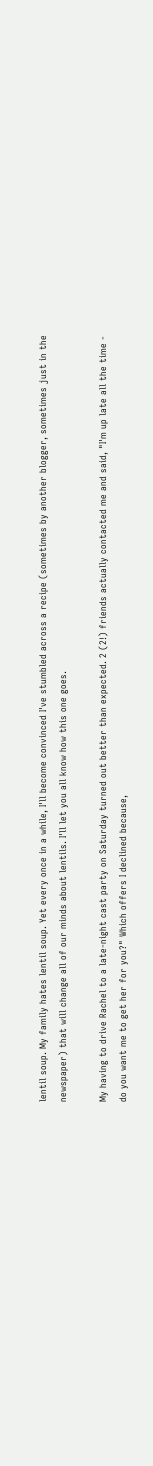lentil soup. My family hates lentil soup. Yet every once in a while, I'll become convinced I've stumbled across a recipe (sometimes by another blogger, sometimes just in the newspaper) that will change all of our minds about lentils. I'll let you all know how this one goes.

My having to drive Rachel to a late-night cast party on Saturday turned out better than expected. 2 (2!) friends actually contacted me and said, "I'm up late all the time - do you want me to get her for you?" Which offers I declined because,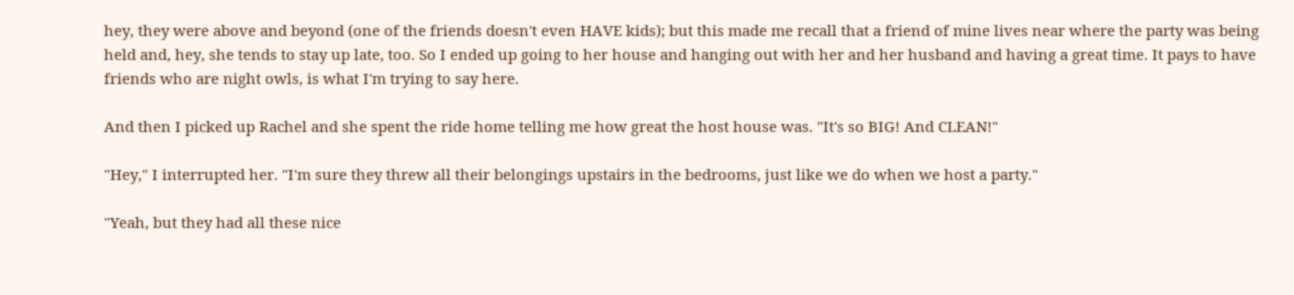hey, they were above and beyond (one of the friends doesn't even HAVE kids); but this made me recall that a friend of mine lives near where the party was being held and, hey, she tends to stay up late, too. So I ended up going to her house and hanging out with her and her husband and having a great time. It pays to have friends who are night owls, is what I'm trying to say here.

And then I picked up Rachel and she spent the ride home telling me how great the host house was. "It's so BIG! And CLEAN!"

"Hey," I interrupted her. "I'm sure they threw all their belongings upstairs in the bedrooms, just like we do when we host a party."

"Yeah, but they had all these nice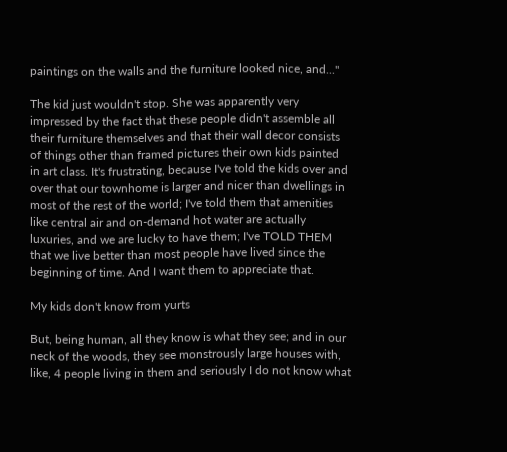paintings on the walls and the furniture looked nice, and..."

The kid just wouldn't stop. She was apparently very impressed by the fact that these people didn't assemble all their furniture themselves and that their wall decor consists of things other than framed pictures their own kids painted in art class. It's frustrating, because I've told the kids over and over that our townhome is larger and nicer than dwellings in most of the rest of the world; I've told them that amenities like central air and on-demand hot water are actually luxuries, and we are lucky to have them; I've TOLD THEM that we live better than most people have lived since the beginning of time. And I want them to appreciate that.

My kids don't know from yurts

But, being human, all they know is what they see; and in our neck of the woods, they see monstrously large houses with, like, 4 people living in them and seriously I do not know what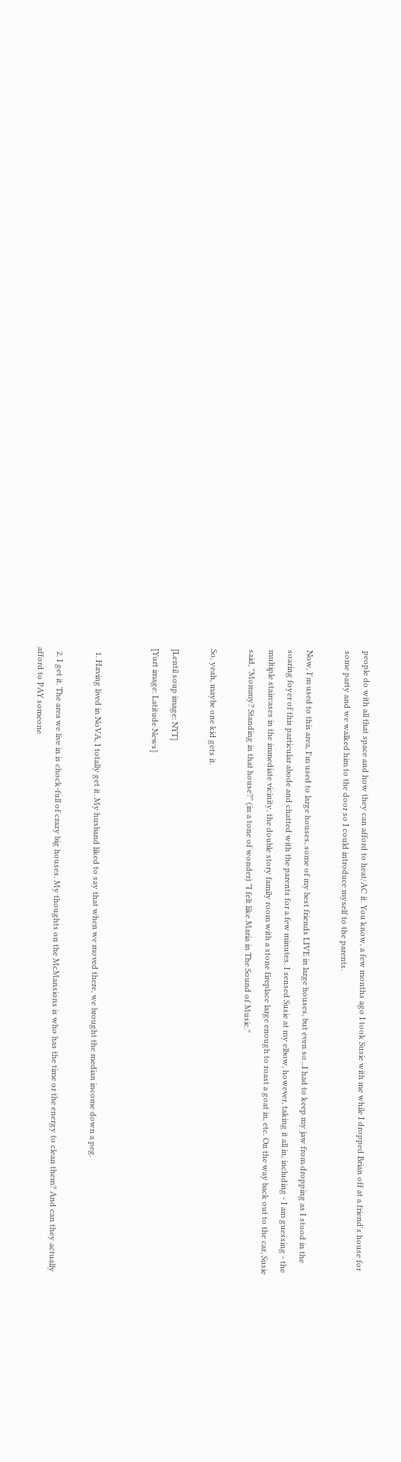people do with all that space and how they can afford to heat/AC it. You know, a few months ago I took Susie with me while I dropped Brian off at a friend's house for some party and we walked him to the door so I could introduce myself to the parents.

Now, I'm used to this area, I'm used to large houses, some of my best friends LIVE in large houses, but even so...I had to keep my jaw from dropping as I stood in the soaring foyer of this particular abode and chatted with the parents for a few minutes. I sensed Susie at my elbow, however, taking it all in, including - I am guessing - the multiple staircases in the immediate vicinity, the double story family room with a stone fireplace large enough to roast a goat in, etc. On the way back out to the car, Susie said, "Mommy? Standing in that house?" (in a tone of wonder) "I felt like Maria in The Sound of Music."

So, yeah, maybe one kid gets it.

[Lentil soup image: NYT]
[Yurt image: Latitude News]


  1. Having lived in NoVA, I totally get it. My husband liked to say that when we moved there, we brought the median income down a peg.

  2. I get it. The area we live in is chock-full of crazy big houses. My thoughts on the McMansions is who has the time or the energy to clean them? And can they actually afford to PAY someone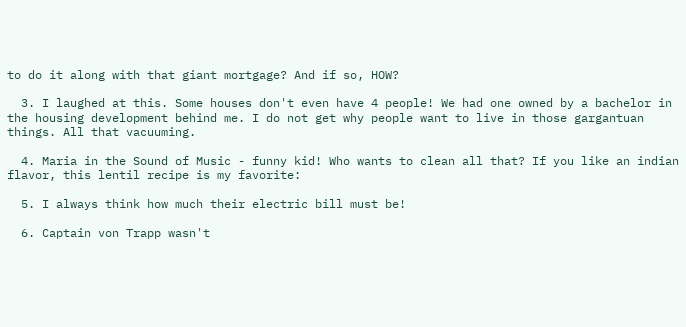to do it along with that giant mortgage? And if so, HOW?

  3. I laughed at this. Some houses don't even have 4 people! We had one owned by a bachelor in the housing development behind me. I do not get why people want to live in those gargantuan things. All that vacuuming.

  4. Maria in the Sound of Music - funny kid! Who wants to clean all that? If you like an indian flavor, this lentil recipe is my favorite:

  5. I always think how much their electric bill must be!

  6. Captain von Trapp wasn't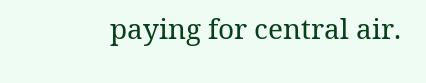paying for central air.